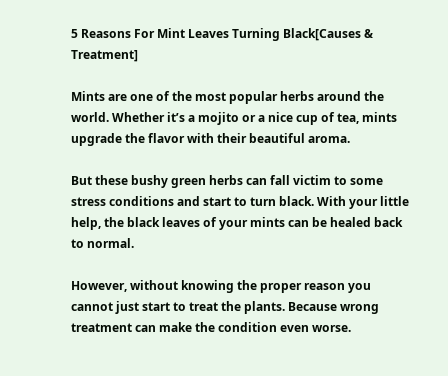5 Reasons For Mint Leaves Turning Black[Causes & Treatment]

Mints are one of the most popular herbs around the world. Whether it’s a mojito or a nice cup of tea, mints upgrade the flavor with their beautiful aroma.

But these bushy green herbs can fall victim to some stress conditions and start to turn black. With your little help, the black leaves of your mints can be healed back to normal.

However, without knowing the proper reason you cannot just start to treat the plants. Because wrong treatment can make the condition even worse.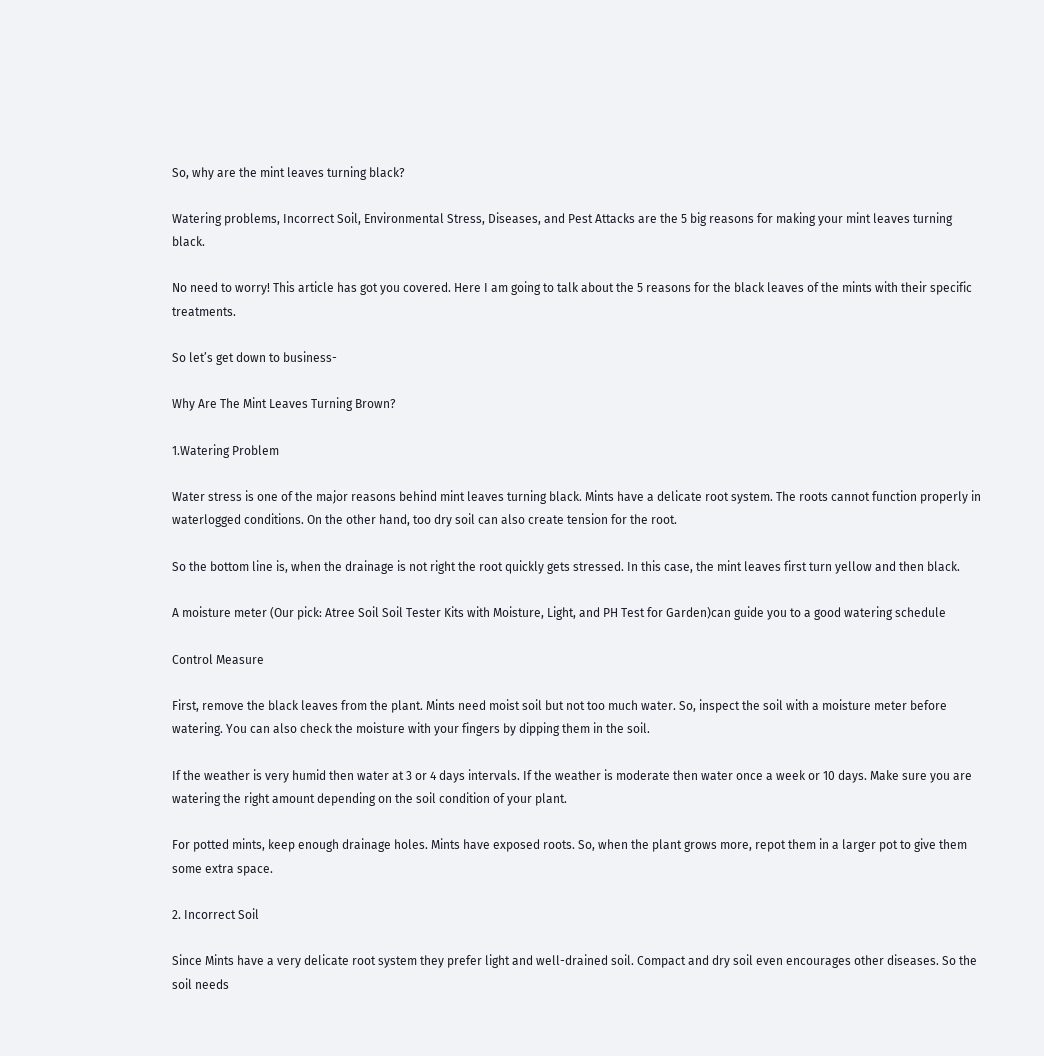So, why are the mint leaves turning black?

Watering problems, Incorrect Soil, Environmental Stress, Diseases, and Pest Attacks are the 5 big reasons for making your mint leaves turning black.

No need to worry! This article has got you covered. Here I am going to talk about the 5 reasons for the black leaves of the mints with their specific treatments.

So let’s get down to business-

Why Are The Mint Leaves Turning Brown?

1.Watering Problem

Water stress is one of the major reasons behind mint leaves turning black. Mints have a delicate root system. The roots cannot function properly in waterlogged conditions. On the other hand, too dry soil can also create tension for the root.

So the bottom line is, when the drainage is not right the root quickly gets stressed. In this case, the mint leaves first turn yellow and then black.

A moisture meter (Our pick: Atree Soil Soil Tester Kits with Moisture, Light, and PH Test for Garden)can guide you to a good watering schedule

Control Measure

First, remove the black leaves from the plant. Mints need moist soil but not too much water. So, inspect the soil with a moisture meter before watering. You can also check the moisture with your fingers by dipping them in the soil.

If the weather is very humid then water at 3 or 4 days intervals. If the weather is moderate then water once a week or 10 days. Make sure you are watering the right amount depending on the soil condition of your plant.

For potted mints, keep enough drainage holes. Mints have exposed roots. So, when the plant grows more, repot them in a larger pot to give them some extra space.

2. Incorrect Soil

Since Mints have a very delicate root system they prefer light and well-drained soil. Compact and dry soil even encourages other diseases. So the soil needs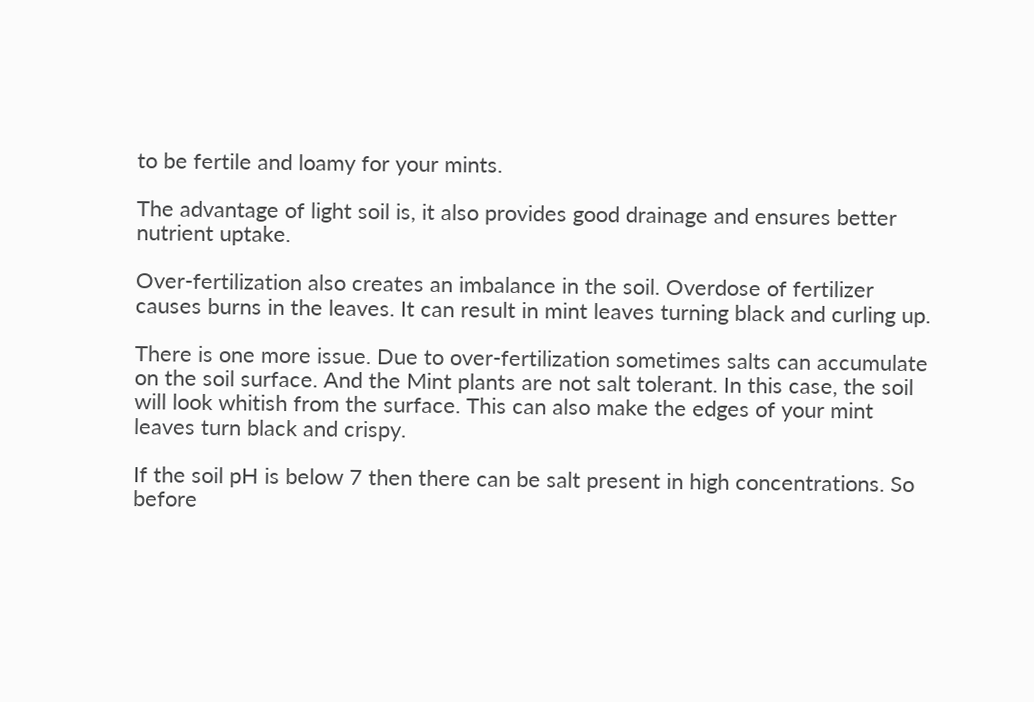to be fertile and loamy for your mints.

The advantage of light soil is, it also provides good drainage and ensures better nutrient uptake.

Over-fertilization also creates an imbalance in the soil. Overdose of fertilizer causes burns in the leaves. It can result in mint leaves turning black and curling up.

There is one more issue. Due to over-fertilization sometimes salts can accumulate on the soil surface. And the Mint plants are not salt tolerant. In this case, the soil will look whitish from the surface. This can also make the edges of your mint leaves turn black and crispy.

If the soil pH is below 7 then there can be salt present in high concentrations. So before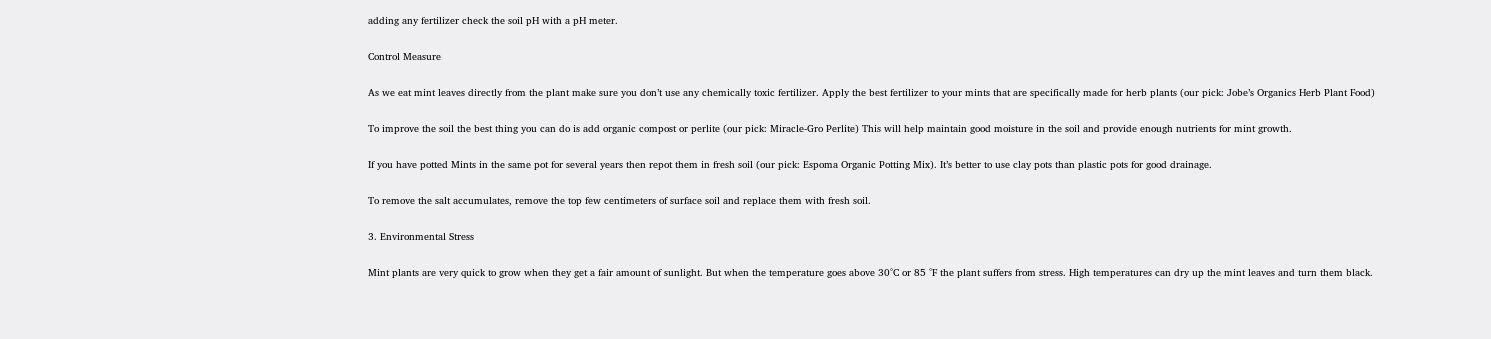adding any fertilizer check the soil pH with a pH meter.

Control Measure

As we eat mint leaves directly from the plant make sure you don’t use any chemically toxic fertilizer. Apply the best fertilizer to your mints that are specifically made for herb plants (our pick: Jobe’s Organics Herb Plant Food)

To improve the soil the best thing you can do is add organic compost or perlite (our pick: Miracle-Gro Perlite) This will help maintain good moisture in the soil and provide enough nutrients for mint growth.

If you have potted Mints in the same pot for several years then repot them in fresh soil (our pick: Espoma Organic Potting Mix). It’s better to use clay pots than plastic pots for good drainage.

To remove the salt accumulates, remove the top few centimeters of surface soil and replace them with fresh soil.

3. Environmental Stress

Mint plants are very quick to grow when they get a fair amount of sunlight. But when the temperature goes above 30°C or 85 °F the plant suffers from stress. High temperatures can dry up the mint leaves and turn them black.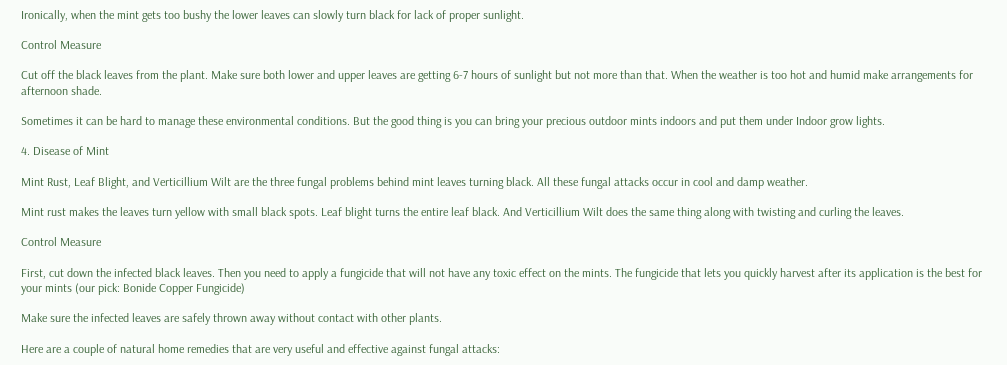Ironically, when the mint gets too bushy the lower leaves can slowly turn black for lack of proper sunlight.

Control Measure

Cut off the black leaves from the plant. Make sure both lower and upper leaves are getting 6-7 hours of sunlight but not more than that. When the weather is too hot and humid make arrangements for afternoon shade.

Sometimes it can be hard to manage these environmental conditions. But the good thing is you can bring your precious outdoor mints indoors and put them under Indoor grow lights.

4. Disease of Mint

Mint Rust, Leaf Blight, and Verticillium Wilt are the three fungal problems behind mint leaves turning black. All these fungal attacks occur in cool and damp weather.

Mint rust makes the leaves turn yellow with small black spots. Leaf blight turns the entire leaf black. And Verticillium Wilt does the same thing along with twisting and curling the leaves.

Control Measure

First, cut down the infected black leaves. Then you need to apply a fungicide that will not have any toxic effect on the mints. The fungicide that lets you quickly harvest after its application is the best for your mints (our pick: Bonide Copper Fungicide)

Make sure the infected leaves are safely thrown away without contact with other plants.

Here are a couple of natural home remedies that are very useful and effective against fungal attacks: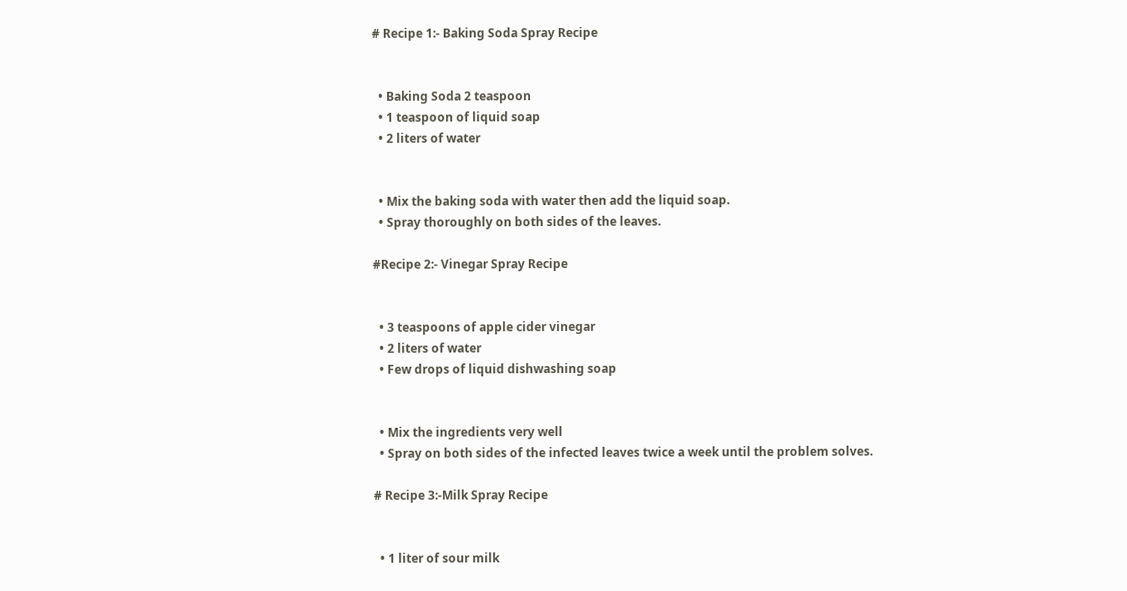# Recipe 1:- Baking Soda Spray Recipe


  • Baking Soda 2 teaspoon
  • 1 teaspoon of liquid soap
  • 2 liters of water


  • Mix the baking soda with water then add the liquid soap.
  • Spray thoroughly on both sides of the leaves.

#Recipe 2:- Vinegar Spray Recipe


  • 3 teaspoons of apple cider vinegar
  • 2 liters of water
  • Few drops of liquid dishwashing soap


  • Mix the ingredients very well
  • Spray on both sides of the infected leaves twice a week until the problem solves.

# Recipe 3:-Milk Spray Recipe


  • 1 liter of sour milk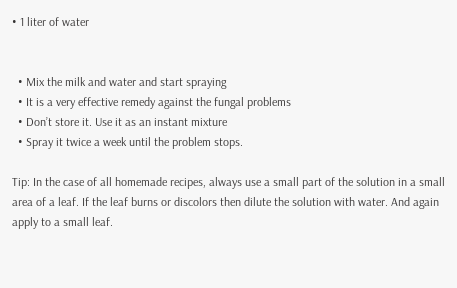• 1 liter of water


  • Mix the milk and water and start spraying
  • It is a very effective remedy against the fungal problems
  • Don’t store it. Use it as an instant mixture
  • Spray it twice a week until the problem stops.

Tip: In the case of all homemade recipes, always use a small part of the solution in a small area of a leaf. If the leaf burns or discolors then dilute the solution with water. And again apply to a small leaf.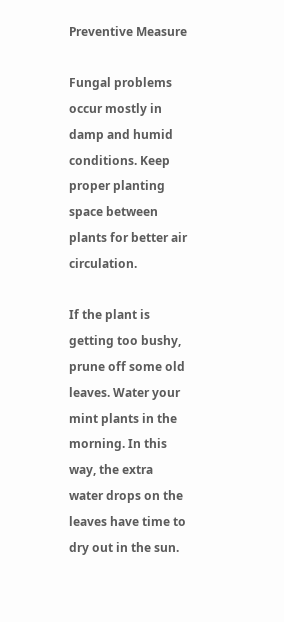Preventive Measure

Fungal problems occur mostly in damp and humid conditions. Keep proper planting space between plants for better air circulation.

If the plant is getting too bushy, prune off some old leaves. Water your mint plants in the morning. In this way, the extra water drops on the leaves have time to dry out in the sun.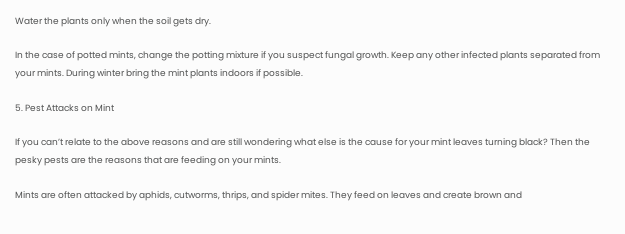Water the plants only when the soil gets dry.

In the case of potted mints, change the potting mixture if you suspect fungal growth. Keep any other infected plants separated from your mints. During winter bring the mint plants indoors if possible.

5. Pest Attacks on Mint

If you can’t relate to the above reasons and are still wondering what else is the cause for your mint leaves turning black? Then the pesky pests are the reasons that are feeding on your mints.

Mints are often attacked by aphids, cutworms, thrips, and spider mites. They feed on leaves and create brown and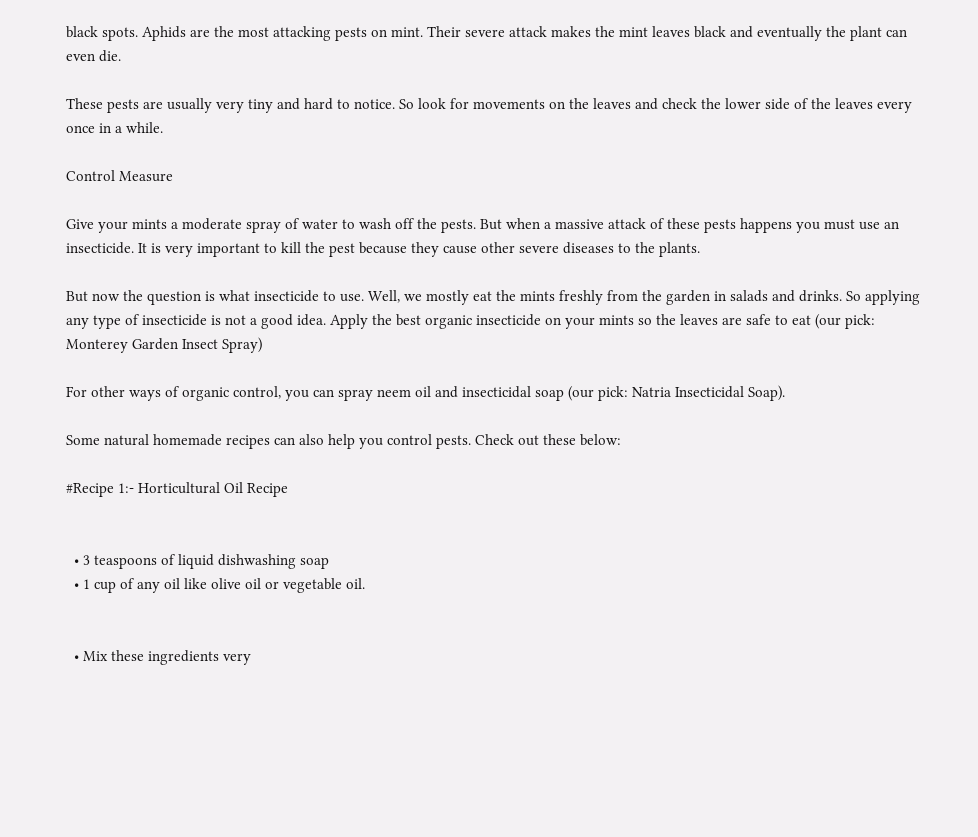black spots. Aphids are the most attacking pests on mint. Their severe attack makes the mint leaves black and eventually the plant can even die.

These pests are usually very tiny and hard to notice. So look for movements on the leaves and check the lower side of the leaves every once in a while.

Control Measure

Give your mints a moderate spray of water to wash off the pests. But when a massive attack of these pests happens you must use an insecticide. It is very important to kill the pest because they cause other severe diseases to the plants.

But now the question is what insecticide to use. Well, we mostly eat the mints freshly from the garden in salads and drinks. So applying any type of insecticide is not a good idea. Apply the best organic insecticide on your mints so the leaves are safe to eat (our pick: Monterey Garden Insect Spray)

For other ways of organic control, you can spray neem oil and insecticidal soap (our pick: Natria Insecticidal Soap).

Some natural homemade recipes can also help you control pests. Check out these below:

#Recipe 1:- Horticultural Oil Recipe


  • 3 teaspoons of liquid dishwashing soap
  • 1 cup of any oil like olive oil or vegetable oil.


  • Mix these ingredients very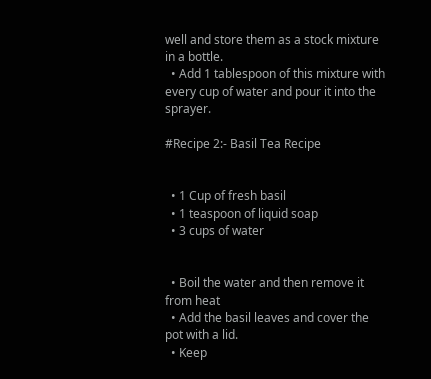well and store them as a stock mixture in a bottle.
  • Add 1 tablespoon of this mixture with every cup of water and pour it into the sprayer.

#Recipe 2:- Basil Tea Recipe


  • 1 Cup of fresh basil
  • 1 teaspoon of liquid soap
  • 3 cups of water


  • Boil the water and then remove it from heat
  • Add the basil leaves and cover the pot with a lid.
  • Keep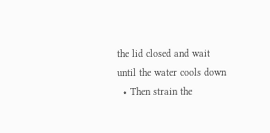the lid closed and wait until the water cools down
  • Then strain the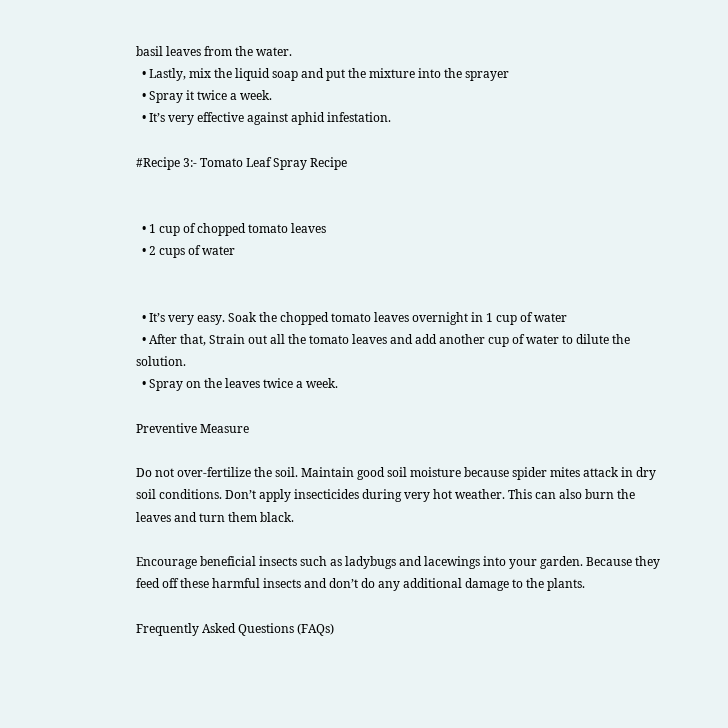basil leaves from the water.
  • Lastly, mix the liquid soap and put the mixture into the sprayer
  • Spray it twice a week.
  • It’s very effective against aphid infestation.

#Recipe 3:- Tomato Leaf Spray Recipe


  • 1 cup of chopped tomato leaves
  • 2 cups of water


  • It’s very easy. Soak the chopped tomato leaves overnight in 1 cup of water
  • After that, Strain out all the tomato leaves and add another cup of water to dilute the solution.
  • Spray on the leaves twice a week.

Preventive Measure

Do not over-fertilize the soil. Maintain good soil moisture because spider mites attack in dry soil conditions. Don’t apply insecticides during very hot weather. This can also burn the leaves and turn them black.

Encourage beneficial insects such as ladybugs and lacewings into your garden. Because they feed off these harmful insects and don’t do any additional damage to the plants.

Frequently Asked Questions (FAQs)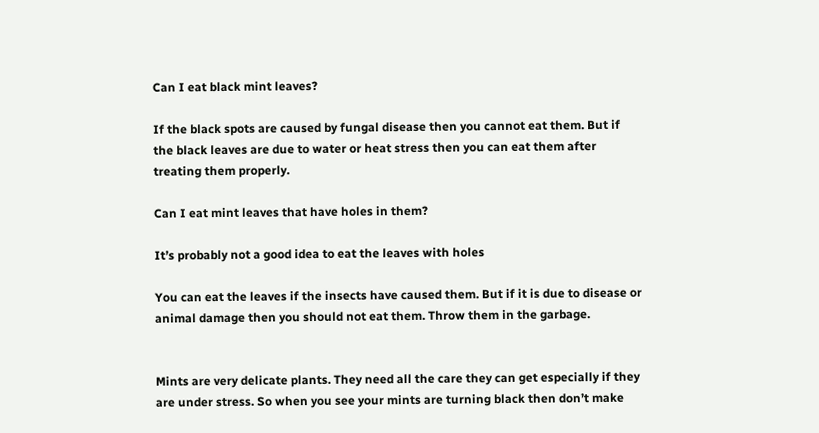Can I eat black mint leaves?

If the black spots are caused by fungal disease then you cannot eat them. But if the black leaves are due to water or heat stress then you can eat them after treating them properly.

Can I eat mint leaves that have holes in them?

It’s probably not a good idea to eat the leaves with holes

You can eat the leaves if the insects have caused them. But if it is due to disease or animal damage then you should not eat them. Throw them in the garbage.


Mints are very delicate plants. They need all the care they can get especially if they are under stress. So when you see your mints are turning black then don’t make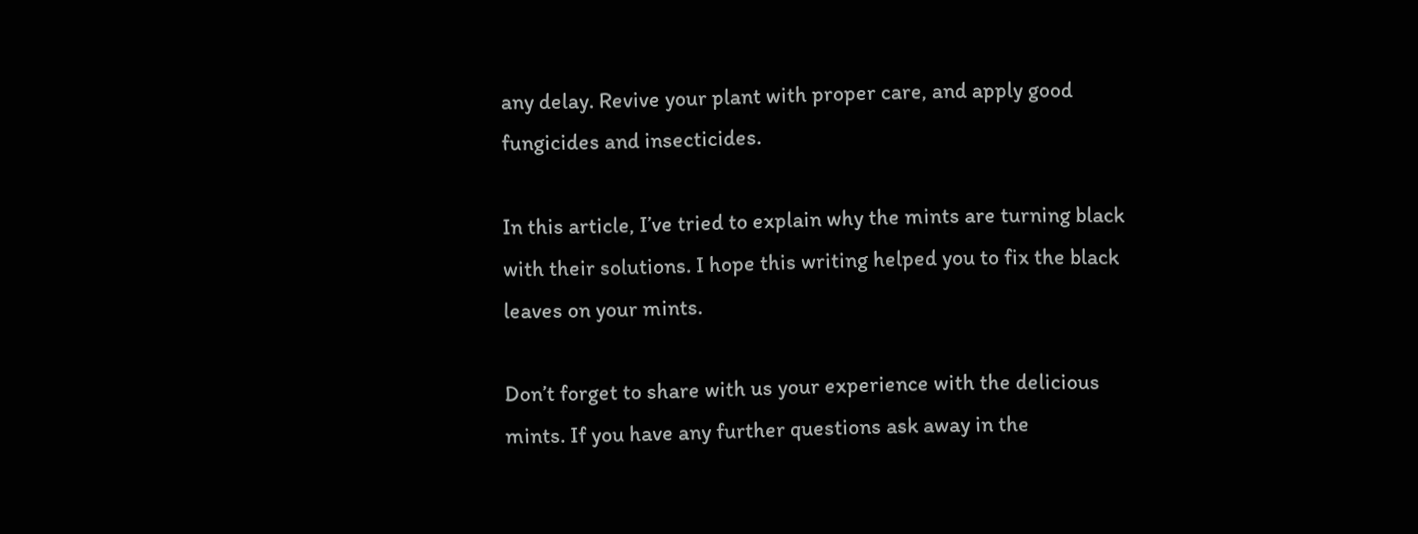any delay. Revive your plant with proper care, and apply good fungicides and insecticides.

In this article, I’ve tried to explain why the mints are turning black with their solutions. I hope this writing helped you to fix the black leaves on your mints.

Don’t forget to share with us your experience with the delicious mints. If you have any further questions ask away in the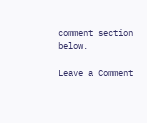comment section below.

Leave a Comment